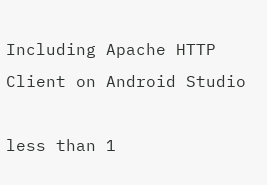Including Apache HTTP Client on Android Studio

less than 1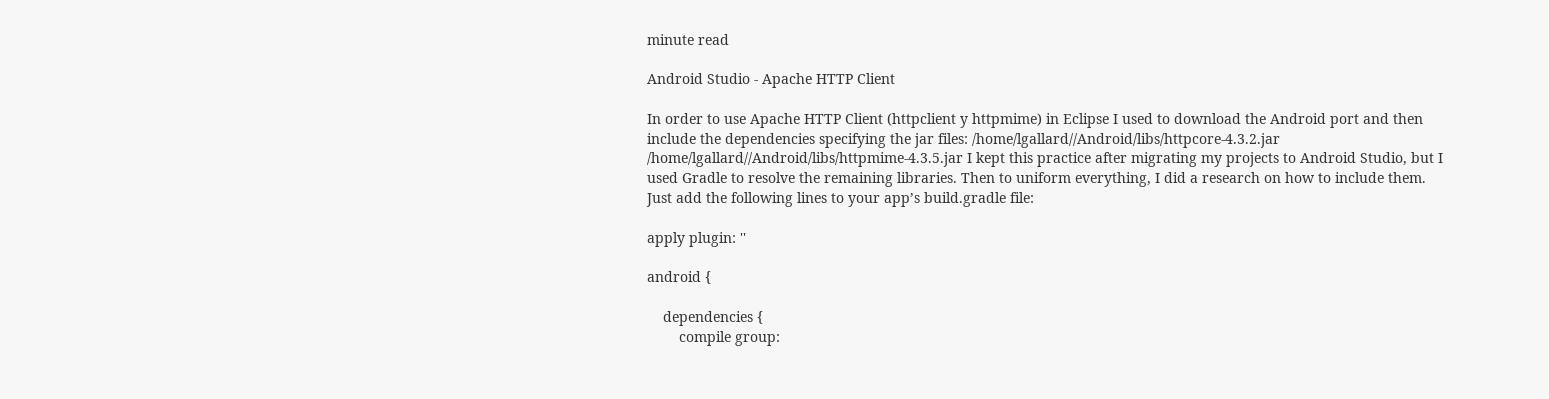minute read

Android Studio - Apache HTTP Client

In order to use Apache HTTP Client (httpclient y httpmime) in Eclipse I used to download the Android port and then include the dependencies specifying the jar files: /home/lgallard//Android/libs/httpcore-4.3.2.jar /home/lgallard//Android/libs/httpmime-4.3.5.jar I kept this practice after migrating my projects to Android Studio, but I used Gradle to resolve the remaining libraries. Then to uniform everything, I did a research on how to include them. Just add the following lines to your app’s build.gradle file:

apply plugin: ''

android {

    dependencies {
        compile group: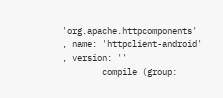'org.apache.httpcomponents' , name: 'httpclient-android' , version: ''
        compile (group: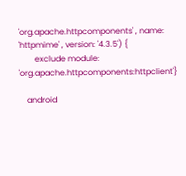'org.apache.httpcomponents' , name: 'httpmime' , version: '4.3.5') {
        exclude module: 'org.apache.httpcomponents:httpclient'}

    android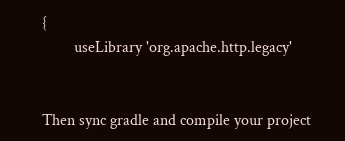{
        useLibrary 'org.apache.http.legacy'


Then sync gradle and compile your project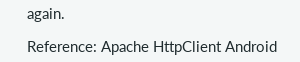again.

Reference: Apache HttpClient Android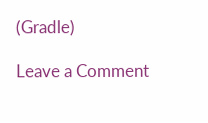(Gradle)

Leave a Comment